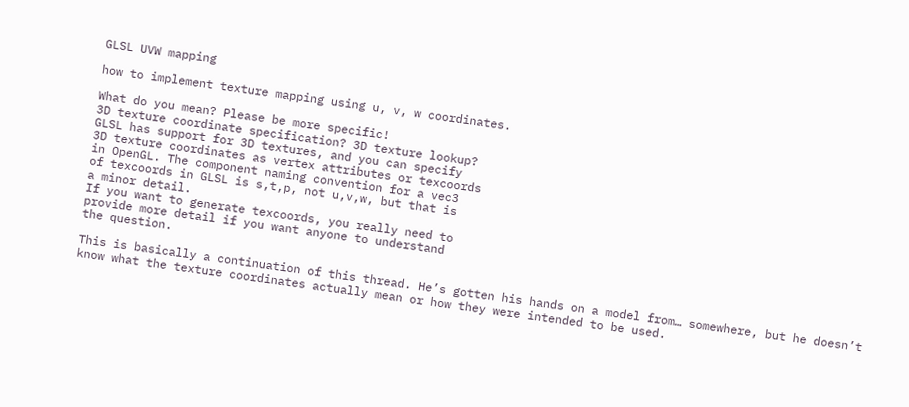GLSL UVW mapping

how to implement texture mapping using u, v, w coordinates.

What do you mean? Please be more specific!
3D texture coordinate specification? 3D texture lookup?
GLSL has support for 3D textures, and you can specify
3D texture coordinates as vertex attributes or texcoords
in OpenGL. The component naming convention for a vec3
of texcoords in GLSL is s,t,p, not u,v,w, but that is
a minor detail.
If you want to generate texcoords, you really need to
provide more detail if you want anyone to understand
the question.

This is basically a continuation of this thread. He’s gotten his hands on a model from… somewhere, but he doesn’t know what the texture coordinates actually mean or how they were intended to be used.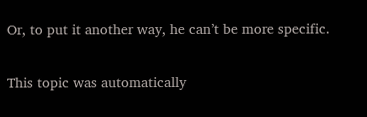Or, to put it another way, he can’t be more specific.

This topic was automatically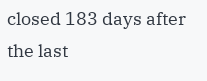closed 183 days after the last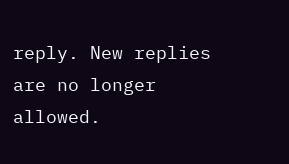reply. New replies are no longer allowed.